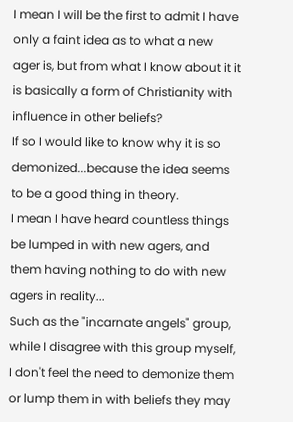I mean I will be the first to admit I have only a faint idea as to what a new ager is, but from what I know about it it is basically a form of Christianity with influence in other beliefs?
If so I would like to know why it is so demonized...because the idea seems to be a good thing in theory.
I mean I have heard countless things be lumped in with new agers, and them having nothing to do with new agers in reality...
Such as the "incarnate angels" group, while I disagree with this group myself, I don't feel the need to demonize them or lump them in with beliefs they may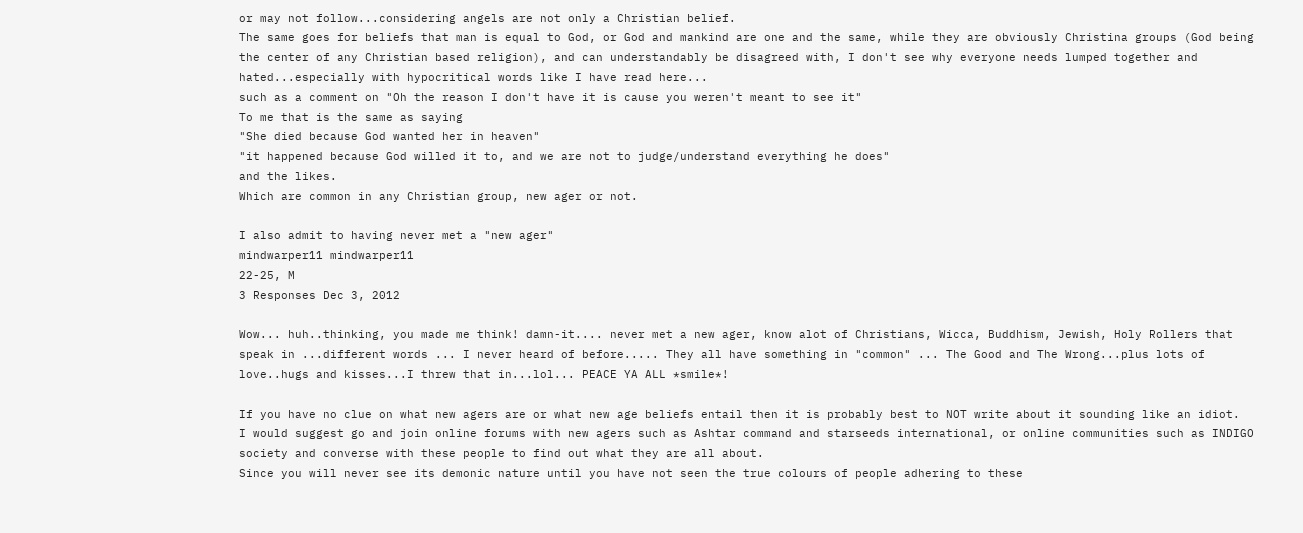or may not follow...considering angels are not only a Christian belief.
The same goes for beliefs that man is equal to God, or God and mankind are one and the same, while they are obviously Christina groups (God being the center of any Christian based religion), and can understandably be disagreed with, I don't see why everyone needs lumped together and hated...especially with hypocritical words like I have read here...
such as a comment on "Oh the reason I don't have it is cause you weren't meant to see it"
To me that is the same as saying
"She died because God wanted her in heaven"
"it happened because God willed it to, and we are not to judge/understand everything he does"
and the likes.
Which are common in any Christian group, new ager or not.

I also admit to having never met a "new ager"
mindwarper11 mindwarper11
22-25, M
3 Responses Dec 3, 2012

Wow... huh..thinking, you made me think! damn-it.... never met a new ager, know alot of Christians, Wicca, Buddhism, Jewish, Holy Rollers that speak in ...different words ... I never heard of before..... They all have something in "common" ... The Good and The Wrong...plus lots of love..hugs and kisses...I threw that in...lol... PEACE YA ALL *smile*!

If you have no clue on what new agers are or what new age beliefs entail then it is probably best to NOT write about it sounding like an idiot.
I would suggest go and join online forums with new agers such as Ashtar command and starseeds international, or online communities such as INDIGO society and converse with these people to find out what they are all about.
Since you will never see its demonic nature until you have not seen the true colours of people adhering to these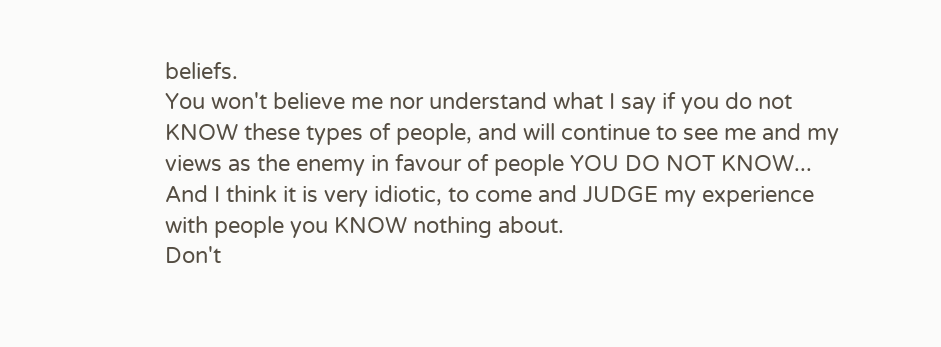beliefs.
You won't believe me nor understand what I say if you do not KNOW these types of people, and will continue to see me and my views as the enemy in favour of people YOU DO NOT KNOW...
And I think it is very idiotic, to come and JUDGE my experience with people you KNOW nothing about.
Don't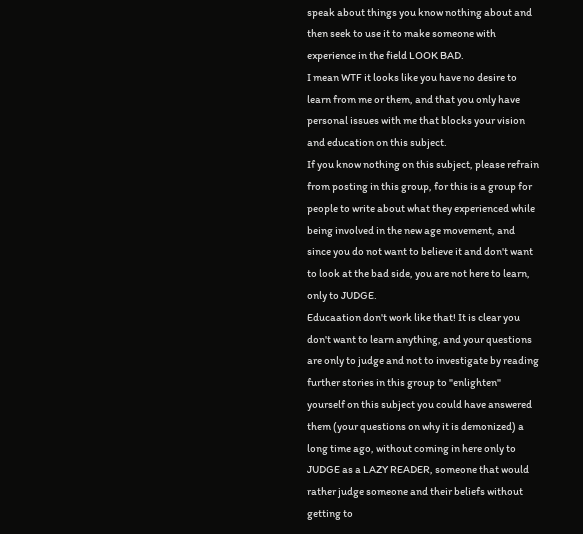speak about things you know nothing about and then seek to use it to make someone with experience in the field LOOK BAD.
I mean WTF it looks like you have no desire to learn from me or them, and that you only have personal issues with me that blocks your vision and education on this subject.
If you know nothing on this subject, please refrain from posting in this group, for this is a group for people to write about what they experienced while being involved in the new age movement, and since you do not want to believe it and don't want to look at the bad side, you are not here to learn, only to JUDGE.
Educaation don't work like that! It is clear you don't want to learn anything, and your questions are only to judge and not to investigate by reading further stories in this group to "enlighten" yourself on this subject you could have answered them (your questions on why it is demonized) a long time ago, without coming in here only to JUDGE as a LAZY READER, someone that would rather judge someone and their beliefs without getting to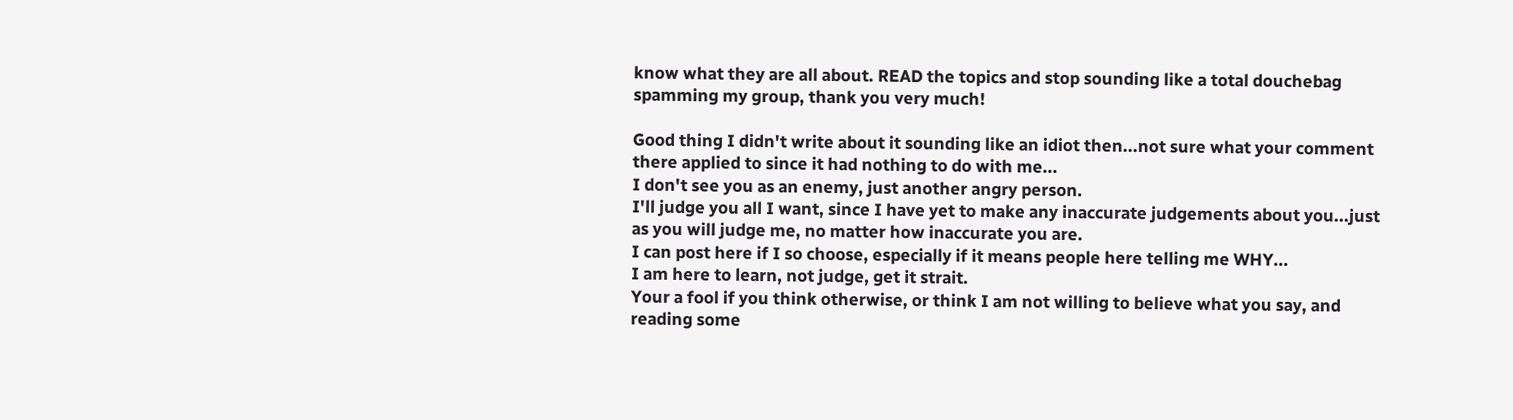know what they are all about. READ the topics and stop sounding like a total douchebag spamming my group, thank you very much!

Good thing I didn't write about it sounding like an idiot then...not sure what your comment there applied to since it had nothing to do with me...
I don't see you as an enemy, just another angry person.
I'll judge you all I want, since I have yet to make any inaccurate judgements about you...just as you will judge me, no matter how inaccurate you are.
I can post here if I so choose, especially if it means people here telling me WHY...
I am here to learn, not judge, get it strait.
Your a fool if you think otherwise, or think I am not willing to believe what you say, and reading some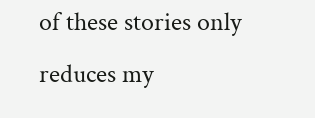of these stories only reduces my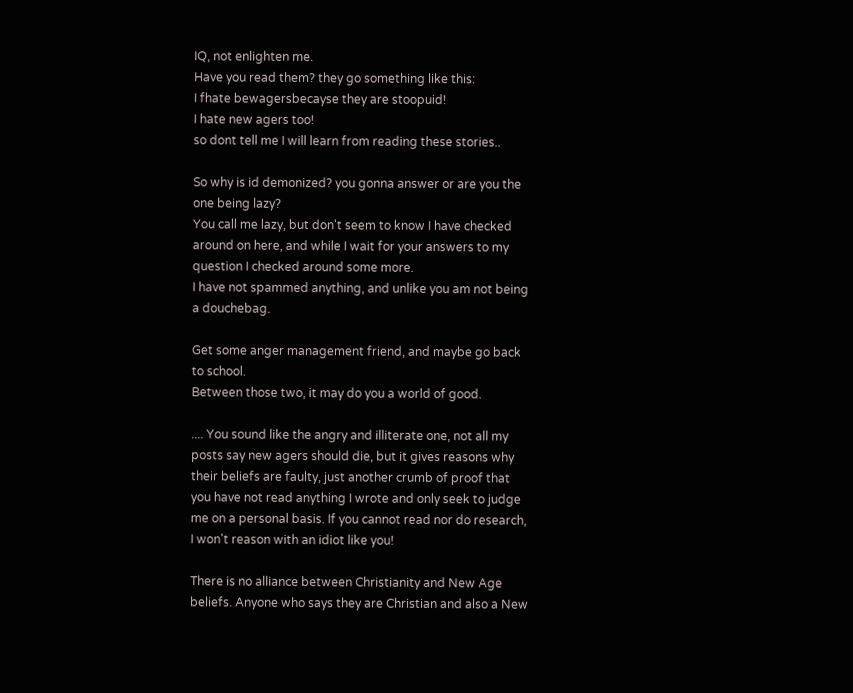IQ, not enlighten me.
Have you read them? they go something like this:
I fhate bewagersbecayse they are stoopuid!
I hate new agers too!
so dont tell me I will learn from reading these stories..

So why is id demonized? you gonna answer or are you the one being lazy?
You call me lazy, but don't seem to know I have checked around on here, and while I wait for your answers to my question I checked around some more.
I have not spammed anything, and unlike you am not being a douchebag.

Get some anger management friend, and maybe go back to school.
Between those two, it may do you a world of good.

.... You sound like the angry and illiterate one, not all my posts say new agers should die, but it gives reasons why their beliefs are faulty, just another crumb of proof that you have not read anything I wrote and only seek to judge me on a personal basis. If you cannot read nor do research, I won't reason with an idiot like you!

There is no alliance between Christianity and New Age beliefs. Anyone who says they are Christian and also a New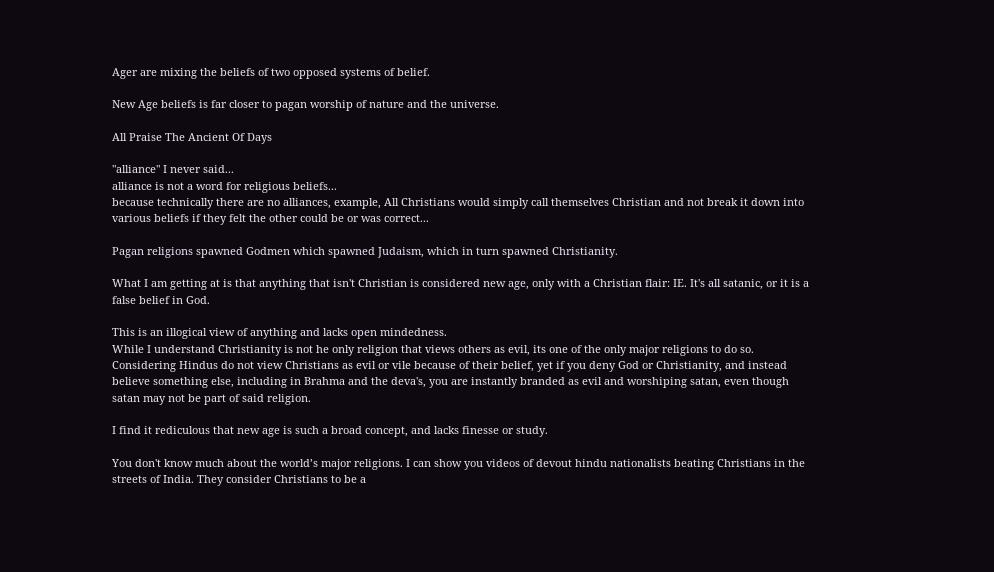Ager are mixing the beliefs of two opposed systems of belief.

New Age beliefs is far closer to pagan worship of nature and the universe.

All Praise The Ancient Of Days

"alliance" I never said...
alliance is not a word for religious beliefs...
because technically there are no alliances, example, All Christians would simply call themselves Christian and not break it down into various beliefs if they felt the other could be or was correct...

Pagan religions spawned Godmen which spawned Judaism, which in turn spawned Christianity.

What I am getting at is that anything that isn't Christian is considered new age, only with a Christian flair: IE. It's all satanic, or it is a false belief in God.

This is an illogical view of anything and lacks open mindedness.
While I understand Christianity is not he only religion that views others as evil, its one of the only major religions to do so.
Considering Hindus do not view Christians as evil or vile because of their belief, yet if you deny God or Christianity, and instead believe something else, including in Brahma and the deva's, you are instantly branded as evil and worshiping satan, even though satan may not be part of said religion.

I find it rediculous that new age is such a broad concept, and lacks finesse or study.

You don't know much about the world’s major religions. I can show you videos of devout hindu nationalists beating Christians in the streets of India. They consider Christians to be a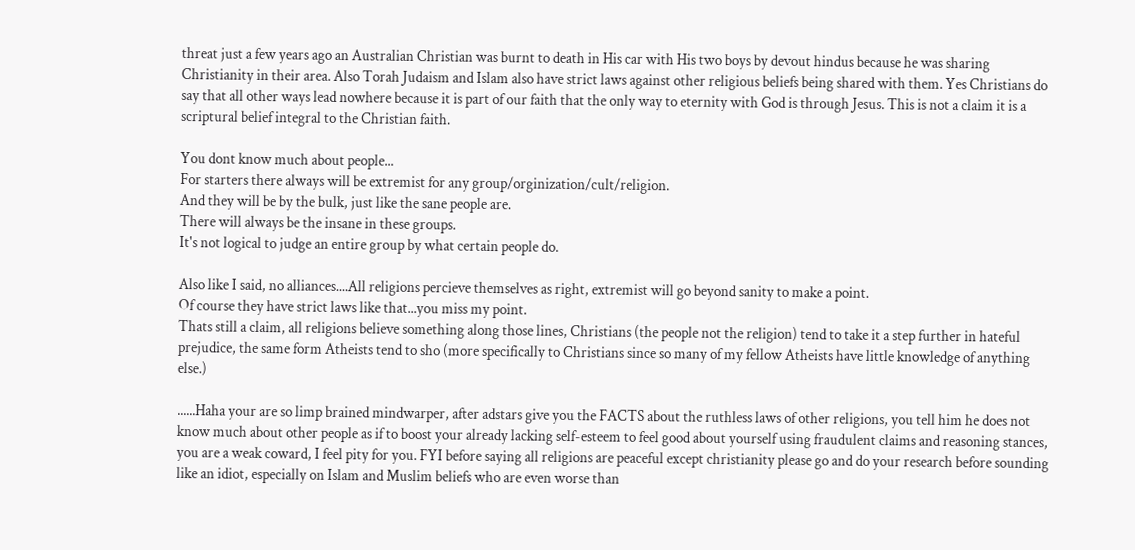threat just a few years ago an Australian Christian was burnt to death in His car with His two boys by devout hindus because he was sharing Christianity in their area. Also Torah Judaism and Islam also have strict laws against other religious beliefs being shared with them. Yes Christians do say that all other ways lead nowhere because it is part of our faith that the only way to eternity with God is through Jesus. This is not a claim it is a scriptural belief integral to the Christian faith.

You dont know much about people...
For starters there always will be extremist for any group/orginization/cult/religion.
And they will be by the bulk, just like the sane people are.
There will always be the insane in these groups.
It's not logical to judge an entire group by what certain people do.

Also like I said, no alliances....All religions percieve themselves as right, extremist will go beyond sanity to make a point.
Of course they have strict laws like that...you miss my point.
Thats still a claim, all religions believe something along those lines, Christians (the people not the religion) tend to take it a step further in hateful prejudice, the same form Atheists tend to sho (more specifically to Christians since so many of my fellow Atheists have little knowledge of anything else.)

......Haha your are so limp brained mindwarper, after adstars give you the FACTS about the ruthless laws of other religions, you tell him he does not know much about other people as if to boost your already lacking self-esteem to feel good about yourself using fraudulent claims and reasoning stances, you are a weak coward, I feel pity for you. FYI before saying all religions are peaceful except christianity please go and do your research before sounding like an idiot, especially on Islam and Muslim beliefs who are even worse than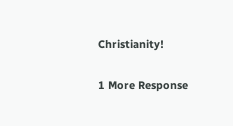Christianity!

1 More Response